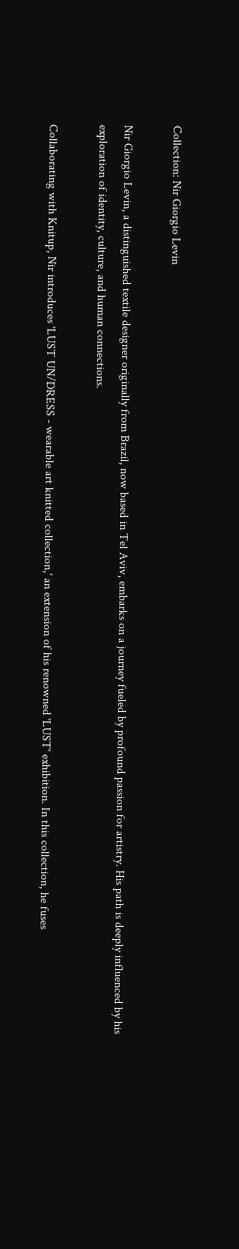Collection: Nir Giorgio Levin

Nir Giorgio Levin, a distinguished textile designer originally from Brazil, now based in Tel Aviv, embarks on a journey fueled by profound passion for artistry. His path is deeply influenced by his exploration of identity, culture, and human connections.

Collaborating with Knitup, Nir introduces 'LUST UN/DRESS - wearable art knitted collection,' an extension of his renowned 'LUST' exhibition. In this collection, he fuses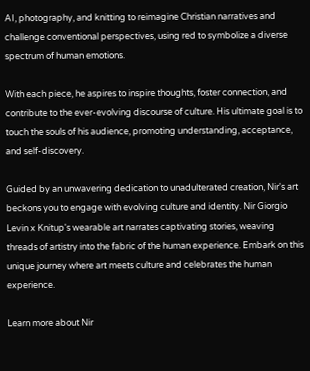AI, photography, and knitting to reimagine Christian narratives and challenge conventional perspectives, using red to symbolize a diverse spectrum of human emotions.

With each piece, he aspires to inspire thoughts, foster connection, and contribute to the ever-evolving discourse of culture. His ultimate goal is to touch the souls of his audience, promoting understanding, acceptance, and self-discovery.

Guided by an unwavering dedication to unadulterated creation, Nir's art beckons you to engage with evolving culture and identity. Nir Giorgio Levin x Knitup's wearable art narrates captivating stories, weaving threads of artistry into the fabric of the human experience. Embark on this unique journey where art meets culture and celebrates the human experience.

Learn more about Nir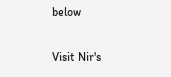below

Visit Nir's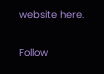website here.

Follow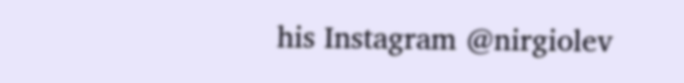his Instagram @nirgiolev